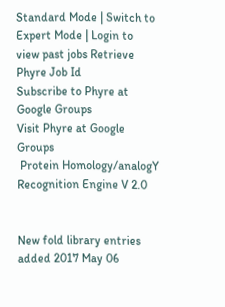Standard Mode | Switch to Expert Mode | Login to view past jobs Retrieve Phyre Job Id
Subscribe to Phyre at Google Groups
Visit Phyre at Google Groups
 Protein Homology/analogY Recognition Engine V 2.0


New fold library entries added 2017 May 06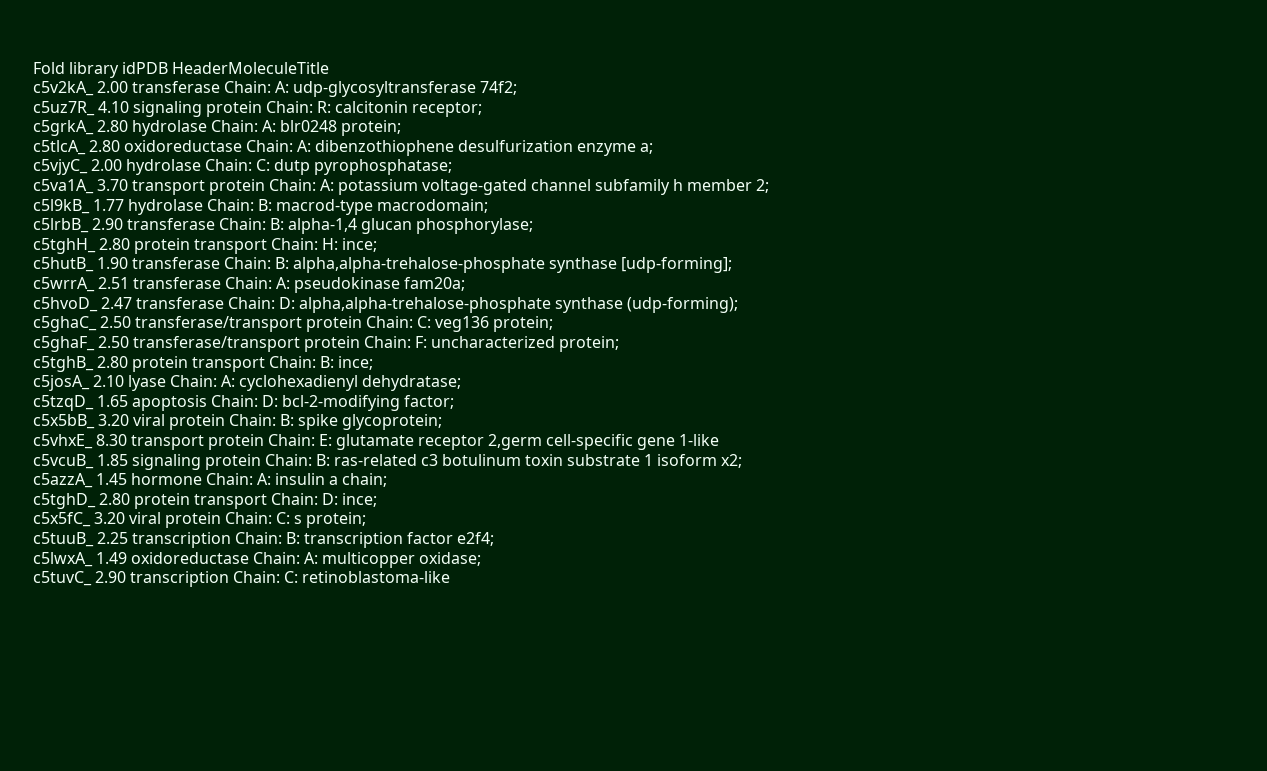Fold library idPDB HeaderMoleculeTitle
c5v2kA_ 2.00 transferase Chain: A: udp-glycosyltransferase 74f2;
c5uz7R_ 4.10 signaling protein Chain: R: calcitonin receptor;
c5grkA_ 2.80 hydrolase Chain: A: blr0248 protein;
c5tlcA_ 2.80 oxidoreductase Chain: A: dibenzothiophene desulfurization enzyme a;
c5vjyC_ 2.00 hydrolase Chain: C: dutp pyrophosphatase;
c5va1A_ 3.70 transport protein Chain: A: potassium voltage-gated channel subfamily h member 2;
c5l9kB_ 1.77 hydrolase Chain: B: macrod-type macrodomain;
c5lrbB_ 2.90 transferase Chain: B: alpha-1,4 glucan phosphorylase;
c5tghH_ 2.80 protein transport Chain: H: ince;
c5hutB_ 1.90 transferase Chain: B: alpha,alpha-trehalose-phosphate synthase [udp-forming];
c5wrrA_ 2.51 transferase Chain: A: pseudokinase fam20a;
c5hvoD_ 2.47 transferase Chain: D: alpha,alpha-trehalose-phosphate synthase (udp-forming);
c5ghaC_ 2.50 transferase/transport protein Chain: C: veg136 protein;
c5ghaF_ 2.50 transferase/transport protein Chain: F: uncharacterized protein;
c5tghB_ 2.80 protein transport Chain: B: ince;
c5josA_ 2.10 lyase Chain: A: cyclohexadienyl dehydratase;
c5tzqD_ 1.65 apoptosis Chain: D: bcl-2-modifying factor;
c5x5bB_ 3.20 viral protein Chain: B: spike glycoprotein;
c5vhxE_ 8.30 transport protein Chain: E: glutamate receptor 2,germ cell-specific gene 1-like
c5vcuB_ 1.85 signaling protein Chain: B: ras-related c3 botulinum toxin substrate 1 isoform x2;
c5azzA_ 1.45 hormone Chain: A: insulin a chain;
c5tghD_ 2.80 protein transport Chain: D: ince;
c5x5fC_ 3.20 viral protein Chain: C: s protein;
c5tuuB_ 2.25 transcription Chain: B: transcription factor e2f4;
c5lwxA_ 1.49 oxidoreductase Chain: A: multicopper oxidase;
c5tuvC_ 2.90 transcription Chain: C: retinoblastoma-like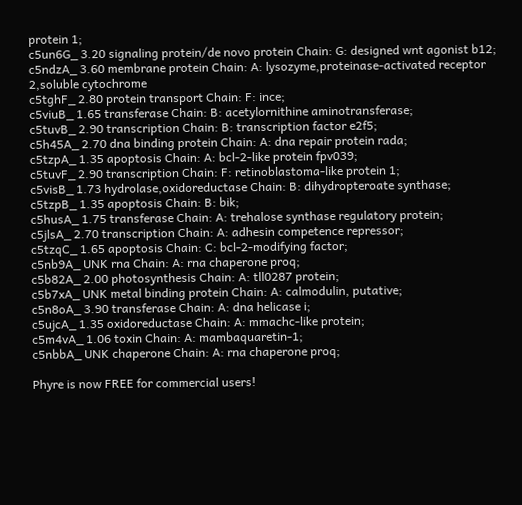protein 1;
c5un6G_ 3.20 signaling protein/de novo protein Chain: G: designed wnt agonist b12;
c5ndzA_ 3.60 membrane protein Chain: A: lysozyme,proteinase-activated receptor 2,soluble cytochrome
c5tghF_ 2.80 protein transport Chain: F: ince;
c5viuB_ 1.65 transferase Chain: B: acetylornithine aminotransferase;
c5tuvB_ 2.90 transcription Chain: B: transcription factor e2f5;
c5h45A_ 2.70 dna binding protein Chain: A: dna repair protein rada;
c5tzpA_ 1.35 apoptosis Chain: A: bcl-2-like protein fpv039;
c5tuvF_ 2.90 transcription Chain: F: retinoblastoma-like protein 1;
c5visB_ 1.73 hydrolase,oxidoreductase Chain: B: dihydropteroate synthase;
c5tzpB_ 1.35 apoptosis Chain: B: bik;
c5husA_ 1.75 transferase Chain: A: trehalose synthase regulatory protein;
c5jlsA_ 2.70 transcription Chain: A: adhesin competence repressor;
c5tzqC_ 1.65 apoptosis Chain: C: bcl-2-modifying factor;
c5nb9A_ UNK rna Chain: A: rna chaperone proq;
c5b82A_ 2.00 photosynthesis Chain: A: tll0287 protein;
c5b7xA_ UNK metal binding protein Chain: A: calmodulin, putative;
c5n8oA_ 3.90 transferase Chain: A: dna helicase i;
c5ujcA_ 1.35 oxidoreductase Chain: A: mmachc-like protein;
c5m4vA_ 1.06 toxin Chain: A: mambaquaretin-1;
c5nbbA_ UNK chaperone Chain: A: rna chaperone proq;

Phyre is now FREE for commercial users!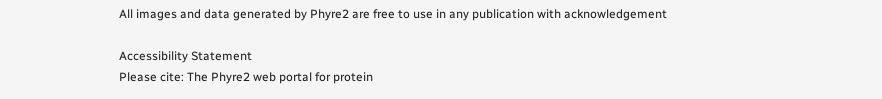All images and data generated by Phyre2 are free to use in any publication with acknowledgement

Accessibility Statement
Please cite: The Phyre2 web portal for protein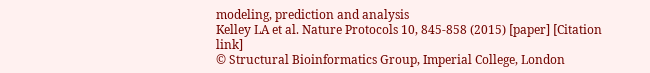modeling, prediction and analysis
Kelley LA et al. Nature Protocols 10, 845-858 (2015) [paper] [Citation link]
© Structural Bioinformatics Group, Imperial College, London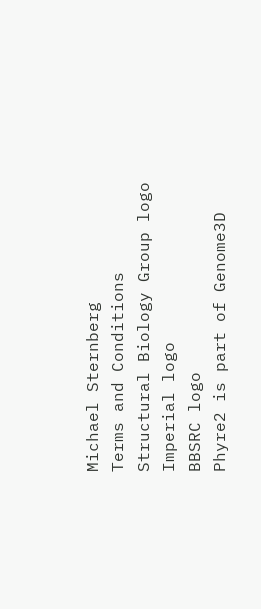Michael Sternberg
Terms and Conditions
Structural Biology Group logo Imperial logo
BBSRC logo
Phyre2 is part of Genome3D